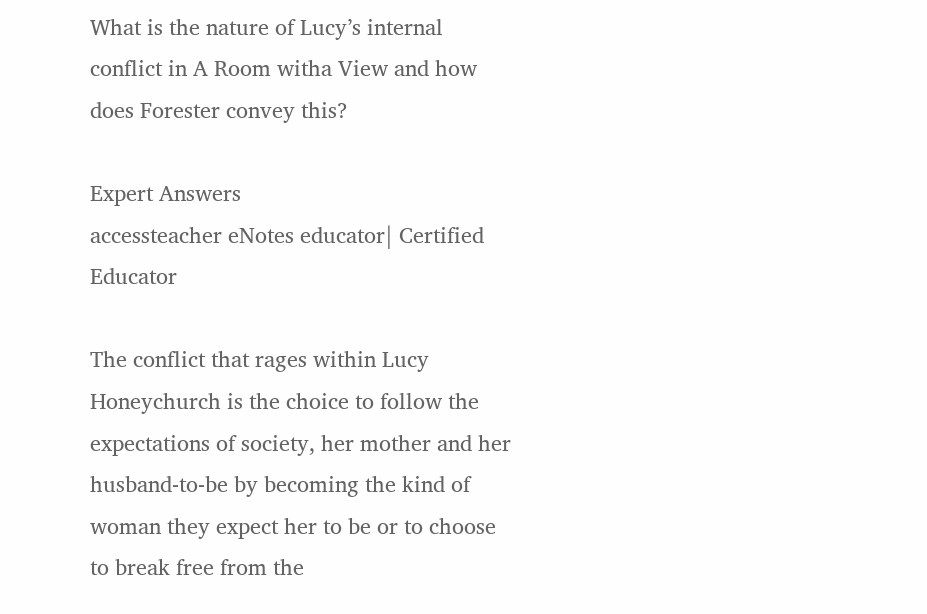What is the nature of Lucy’s internal conflict in A Room witha View and how does Forester convey this?

Expert Answers
accessteacher eNotes educator| Certified Educator

The conflict that rages within Lucy Honeychurch is the choice to follow the expectations of society, her mother and her husband-to-be by becoming the kind of woman they expect her to be or to choose to break free from the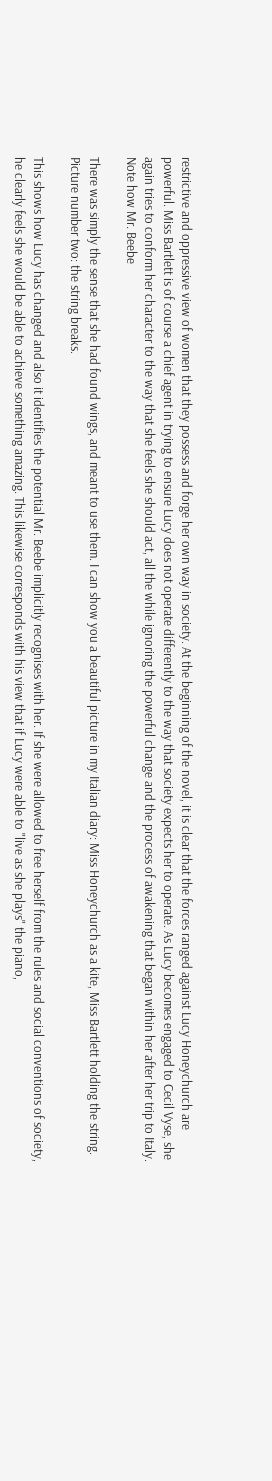restrictive and oppressive view of women that they possess and forge her own way in society. At the beginning of the novel, it is clear that the forces ranged against Lucy Honeychurch are powerful. Miss Bartlett is of course a chief agent in trying to ensure Lucy does not operate differently to the way that society expects her to operate. As Lucy becomes engaged to Cecil Vyse, she again tries to conform her character to the way that she feels she should act, all the while ignoring the powerful change and the process of awakening that began within her after her trip to Italy. Note how Mr. Beebe

There was simply the sense that she had found wings, and meant to use them. I can show you a beautiful picture in my Italian diary: Miss Honeychurch as a kite, Miss Bartlett holding the string. Picture number two: the string breaks.

This shows how Lucy has changed and also it identifies the potential Mr. Beebe implicitly recognises with her. If she were allowed to free herself from the rules and social conventions of society, he clearly feels she would be able to achieve something amazing. This likewise corresponds with his view that if Lucy were able to "live as she plays" the piano,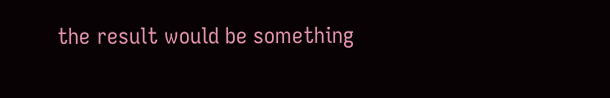the result would be something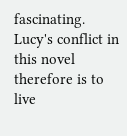fascinating. Lucy's conflict in this novel therefore is to live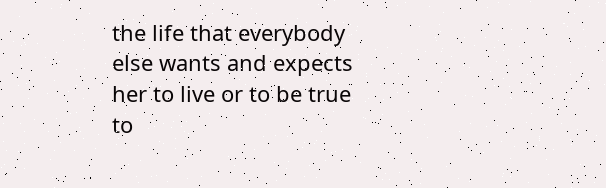the life that everybody else wants and expects her to live or to be true to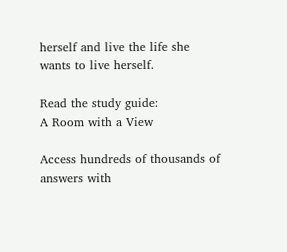herself and live the life she wants to live herself.

Read the study guide:
A Room with a View

Access hundreds of thousands of answers with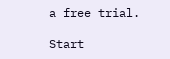a free trial.

Start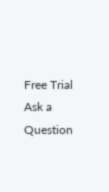Free Trial
Ask a Question